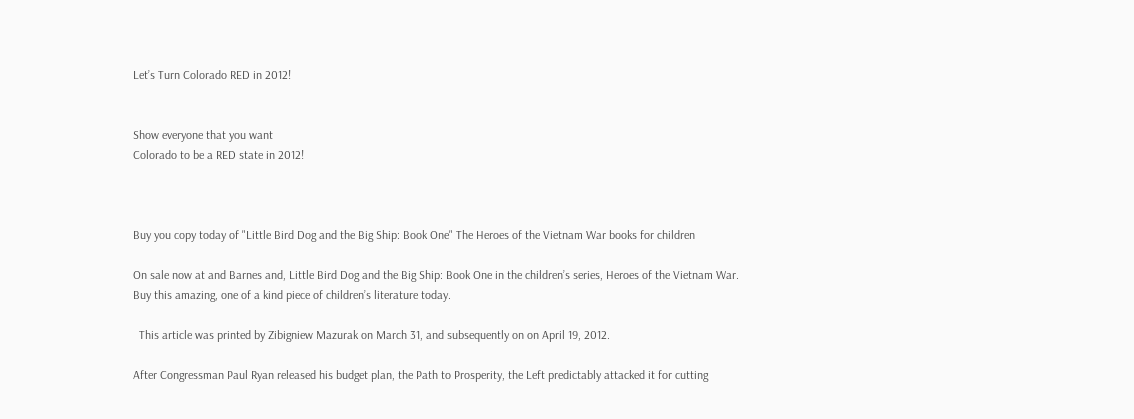Let’s Turn Colorado RED in 2012!


Show everyone that you want
Colorado to be a RED state in 2012!



Buy you copy today of "Little Bird Dog and the Big Ship: Book One" The Heroes of the Vietnam War books for children

On sale now at and Barnes and, Little Bird Dog and the Big Ship: Book One in the children’s series, Heroes of the Vietnam War.  Buy this amazing, one of a kind piece of children’s literature today.

  This article was printed by Zibigniew Mazurak on March 31, and subsequently on on April 19, 2012.

After Congressman Paul Ryan released his budget plan, the Path to Prosperity, the Left predictably attacked it for cutting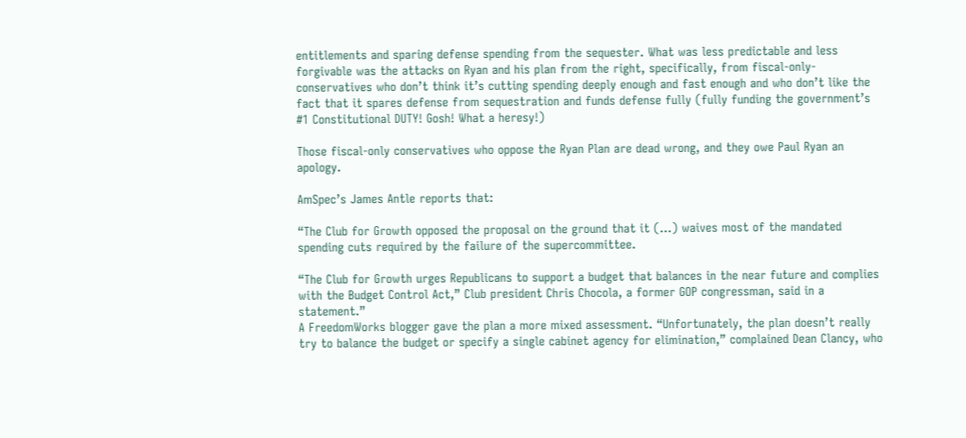entitlements and sparing defense spending from the sequester. What was less predictable and less forgivable was the attacks on Ryan and his plan from the right, specifically, from fiscal-only-conservatives who don’t think it’s cutting spending deeply enough and fast enough and who don’t like the fact that it spares defense from sequestration and funds defense fully (fully funding the government’s #1 Constitutional DUTY! Gosh! What a heresy!)

Those fiscal-only conservatives who oppose the Ryan Plan are dead wrong, and they owe Paul Ryan an apology.

AmSpec’s James Antle reports that:

“The Club for Growth opposed the proposal on the ground that it (…) waives most of the mandated spending cuts required by the failure of the supercommittee.

“The Club for Growth urges Republicans to support a budget that balances in the near future and complies with the Budget Control Act,” Club president Chris Chocola, a former GOP congressman, said in a statement.”
A FreedomWorks blogger gave the plan a more mixed assessment. “Unfortunately, the plan doesn’t really try to balance the budget or specify a single cabinet agency for elimination,” complained Dean Clancy, who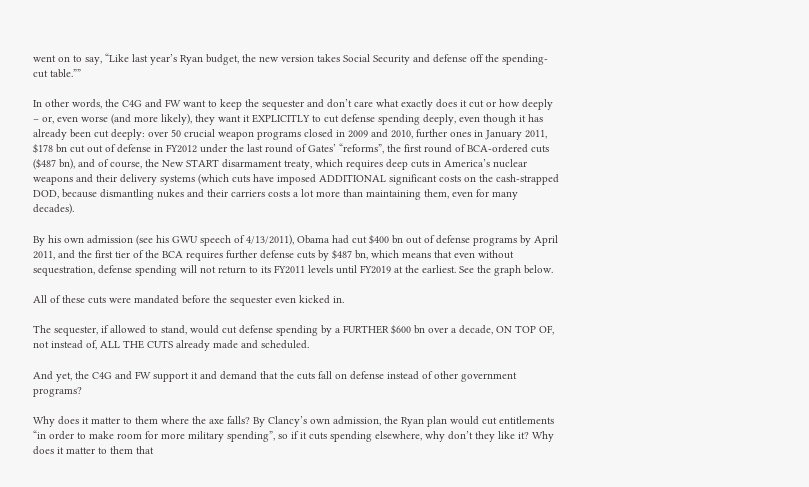went on to say, “Like last year’s Ryan budget, the new version takes Social Security and defense off the spending-cut table.””

In other words, the C4G and FW want to keep the sequester and don’t care what exactly does it cut or how deeply – or, even worse (and more likely), they want it EXPLICITLY to cut defense spending deeply, even though it has already been cut deeply: over 50 crucial weapon programs closed in 2009 and 2010, further ones in January 2011, $178 bn cut out of defense in FY2012 under the last round of Gates’ “reforms”, the first round of BCA-ordered cuts ($487 bn), and of course, the New START disarmament treaty, which requires deep cuts in America’s nuclear weapons and their delivery systems (which cuts have imposed ADDITIONAL significant costs on the cash-strapped DOD, because dismantling nukes and their carriers costs a lot more than maintaining them, even for many decades).

By his own admission (see his GWU speech of 4/13/2011), Obama had cut $400 bn out of defense programs by April 2011, and the first tier of the BCA requires further defense cuts by $487 bn, which means that even without sequestration, defense spending will not return to its FY2011 levels until FY2019 at the earliest. See the graph below.

All of these cuts were mandated before the sequester even kicked in.

The sequester, if allowed to stand, would cut defense spending by a FURTHER $600 bn over a decade, ON TOP OF, not instead of, ALL THE CUTS already made and scheduled.

And yet, the C4G and FW support it and demand that the cuts fall on defense instead of other government programs?

Why does it matter to them where the axe falls? By Clancy’s own admission, the Ryan plan would cut entitlements “in order to make room for more military spending”, so if it cuts spending elsewhere, why don’t they like it? Why does it matter to them that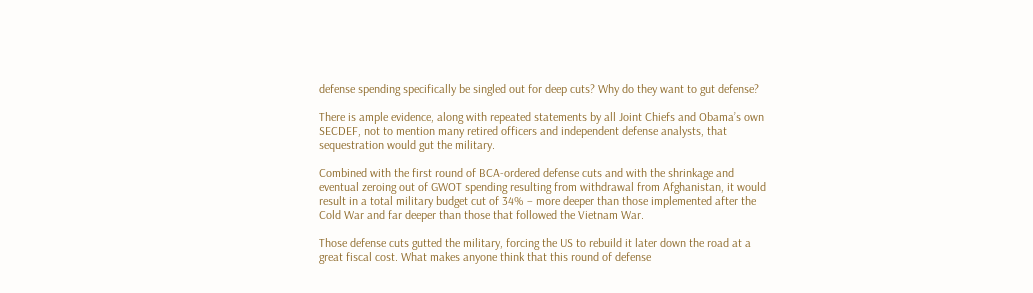defense spending specifically be singled out for deep cuts? Why do they want to gut defense?

There is ample evidence, along with repeated statements by all Joint Chiefs and Obama’s own SECDEF, not to mention many retired officers and independent defense analysts, that sequestration would gut the military.

Combined with the first round of BCA-ordered defense cuts and with the shrinkage and eventual zeroing out of GWOT spending resulting from withdrawal from Afghanistan, it would result in a total military budget cut of 34% – more deeper than those implemented after the Cold War and far deeper than those that followed the Vietnam War.

Those defense cuts gutted the military, forcing the US to rebuild it later down the road at a great fiscal cost. What makes anyone think that this round of defense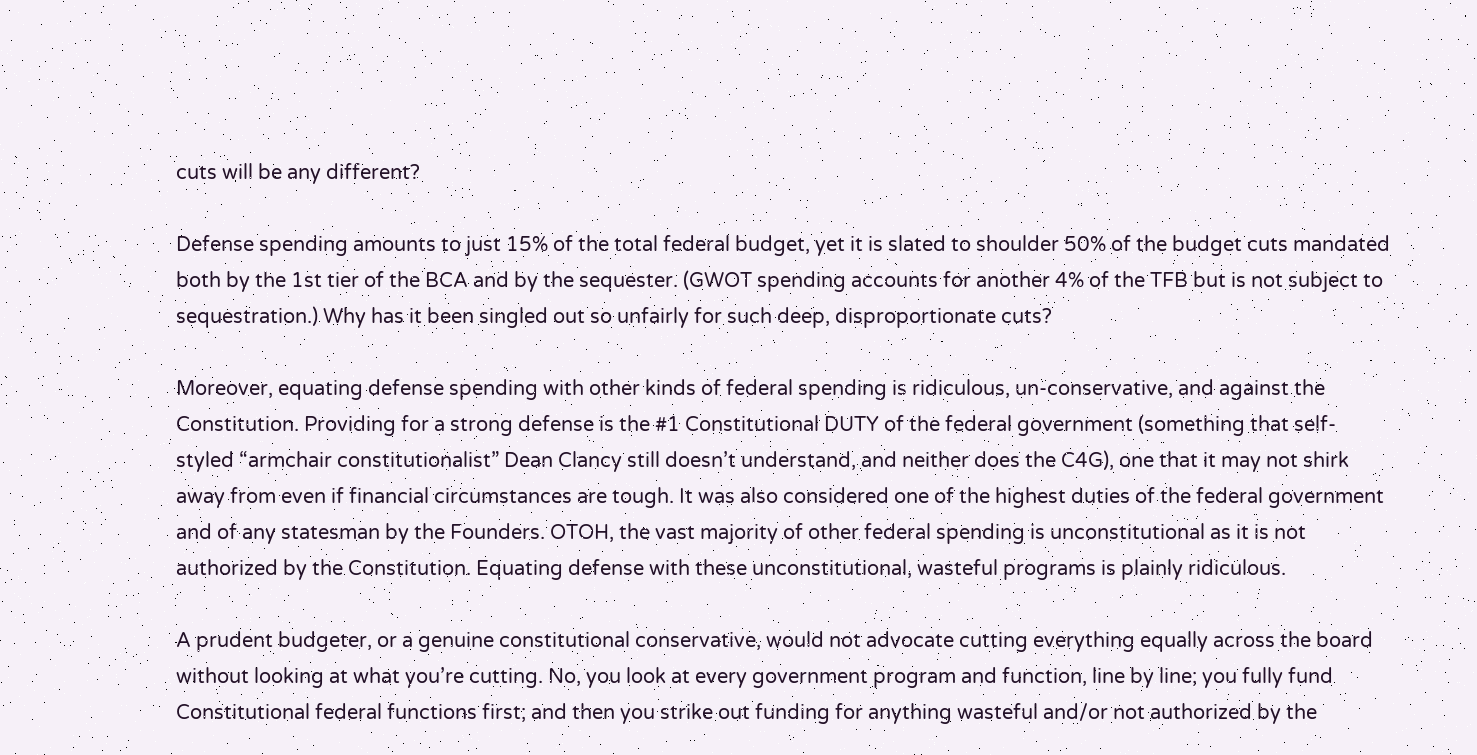cuts will be any different?

Defense spending amounts to just 15% of the total federal budget, yet it is slated to shoulder 50% of the budget cuts mandated both by the 1st tier of the BCA and by the sequester. (GWOT spending accounts for another 4% of the TFB but is not subject to sequestration.) Why has it been singled out so unfairly for such deep, disproportionate cuts?

Moreover, equating defense spending with other kinds of federal spending is ridiculous, un-conservative, and against the Constitution. Providing for a strong defense is the #1 Constitutional DUTY of the federal government (something that self-styled “armchair constitutionalist” Dean Clancy still doesn’t understand, and neither does the C4G), one that it may not shirk away from even if financial circumstances are tough. It was also considered one of the highest duties of the federal government and of any statesman by the Founders. OTOH, the vast majority of other federal spending is unconstitutional as it is not authorized by the Constitution. Equating defense with these unconstitutional, wasteful programs is plainly ridiculous.

A prudent budgeter, or a genuine constitutional conservative, would not advocate cutting everything equally across the board without looking at what you’re cutting. No, you look at every government program and function, line by line; you fully fund Constitutional federal functions first; and then you strike out funding for anything wasteful and/or not authorized by the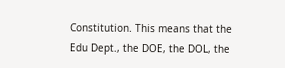Constitution. This means that the Edu Dept., the DOE, the DOL, the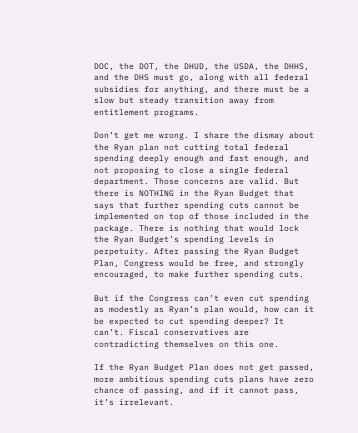DOC, the DOT, the DHUD, the USDA, the DHHS, and the DHS must go, along with all federal subsidies for anything, and there must be a slow but steady transition away from entitlement programs.

Don’t get me wrong. I share the dismay about the Ryan plan not cutting total federal spending deeply enough and fast enough, and not proposing to close a single federal department. Those concerns are valid. But there is NOTHING in the Ryan Budget that says that further spending cuts cannot be implemented on top of those included in the package. There is nothing that would lock the Ryan Budget’s spending levels in perpetuity. After passing the Ryan Budget Plan, Congress would be free, and strongly encouraged, to make further spending cuts.

But if the Congress can’t even cut spending as modestly as Ryan’s plan would, how can it be expected to cut spending deeper? It can’t. Fiscal conservatives are contradicting themselves on this one.

If the Ryan Budget Plan does not get passed, more ambitious spending cuts plans have zero chance of passing, and if it cannot pass, it’s irrelevant.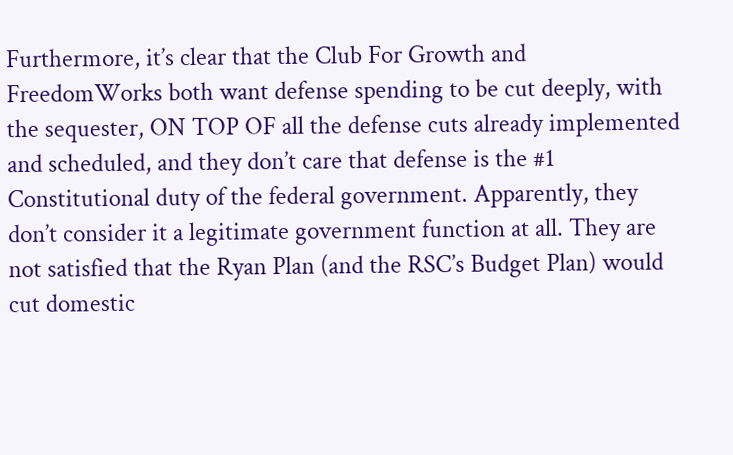Furthermore, it’s clear that the Club For Growth and FreedomWorks both want defense spending to be cut deeply, with the sequester, ON TOP OF all the defense cuts already implemented and scheduled, and they don’t care that defense is the #1 Constitutional duty of the federal government. Apparently, they don’t consider it a legitimate government function at all. They are not satisfied that the Ryan Plan (and the RSC’s Budget Plan) would cut domestic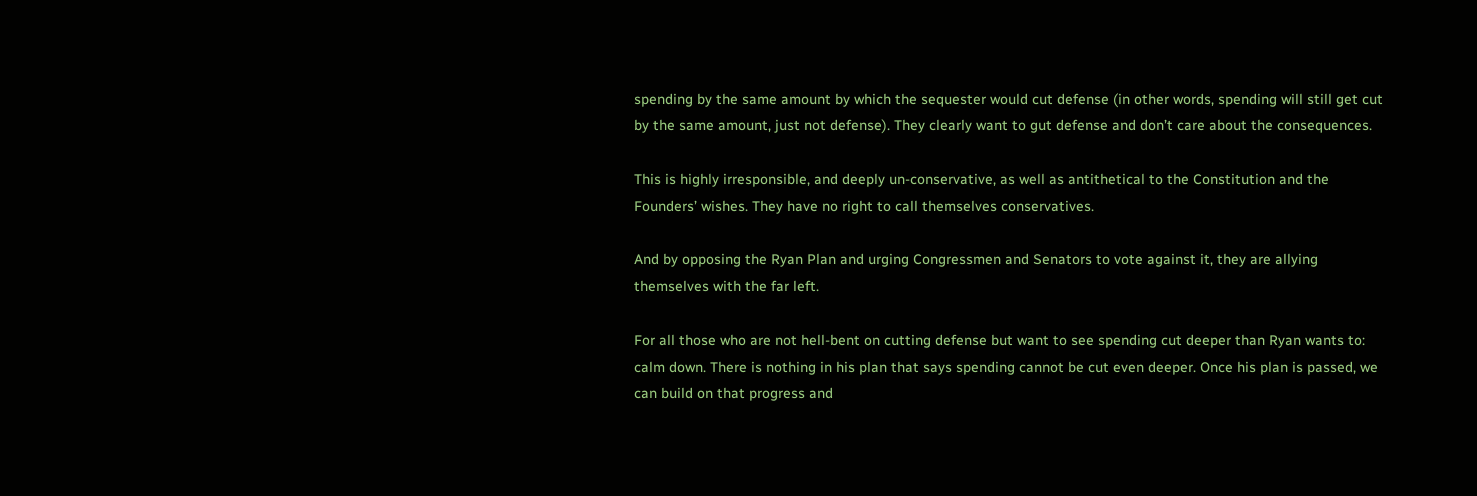spending by the same amount by which the sequester would cut defense (in other words, spending will still get cut by the same amount, just not defense). They clearly want to gut defense and don’t care about the consequences.

This is highly irresponsible, and deeply un-conservative, as well as antithetical to the Constitution and the Founders’ wishes. They have no right to call themselves conservatives.

And by opposing the Ryan Plan and urging Congressmen and Senators to vote against it, they are allying themselves with the far left.

For all those who are not hell-bent on cutting defense but want to see spending cut deeper than Ryan wants to: calm down. There is nothing in his plan that says spending cannot be cut even deeper. Once his plan is passed, we can build on that progress and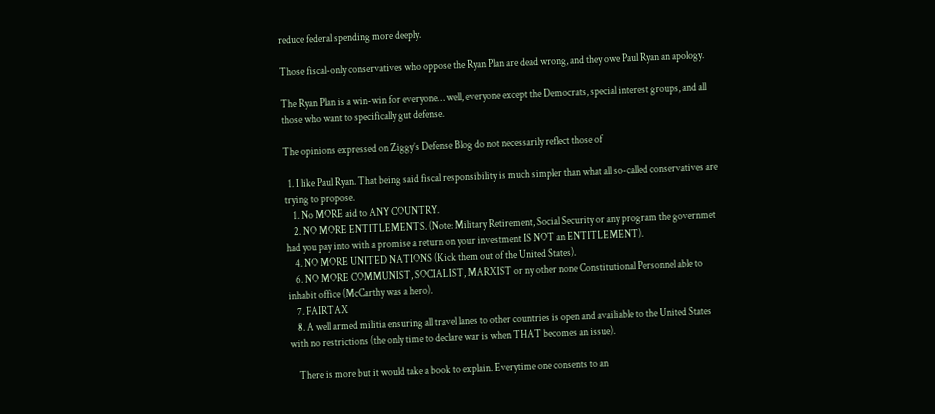reduce federal spending more deeply.

Those fiscal-only conservatives who oppose the Ryan Plan are dead wrong, and they owe Paul Ryan an apology.

The Ryan Plan is a win-win for everyone… well, everyone except the Democrats, special interest groups, and all those who want to specifically gut defense.

The opinions expressed on Ziggy’s Defense Blog do not necessarily reflect those of

  1. I like Paul Ryan. That being said fiscal responsibility is much simpler than what all so-called conservatives are trying to propose.
    1. No MORE aid to ANY COUNTRY.
    2. NO MORE ENTITLEMENTS. (Note: Military Retirement, Social Security or any program the governmet had you pay into with a promise a return on your investment IS NOT an ENTITLEMENT).
    4. NO MORE UNITED NATIONS (Kick them out of the United States).
    6. NO MORE COMMUNIST, SOCIALIST, MARXIST or ny other none Constitutional Personnel able to inhabit office (McCarthy was a hero).
    7. FAIRTAX
    8. A well armed militia ensuring all travel lanes to other countries is open and availiable to the United States with no restrictions (the only time to declare war is when THAT becomes an issue).

    There is more but it would take a book to explain. Everytime one consents to an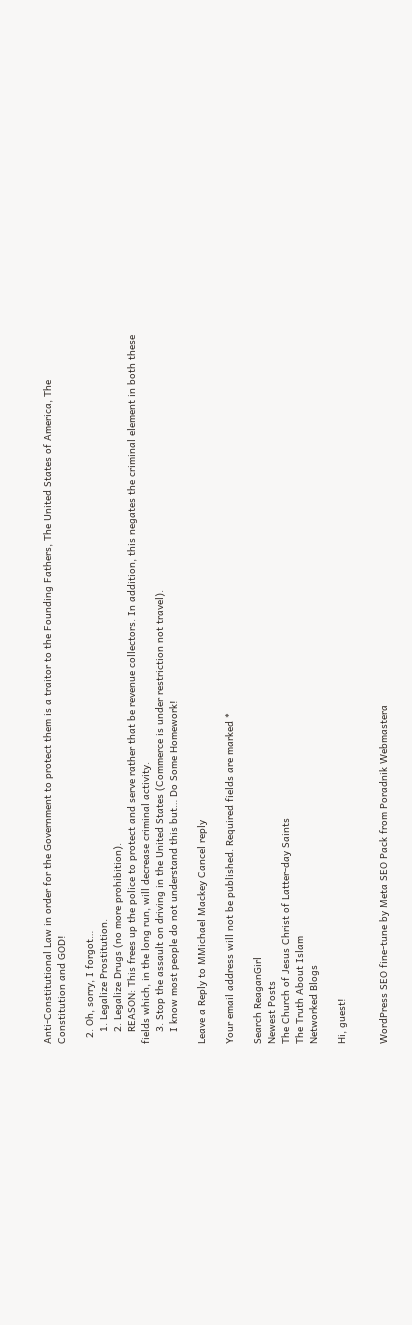Anti-Constitutional Law in order for the Government to protect them is a traitor to the Founding Fathers, The United States of America, The Constitution and GOD!

  2. Oh, sorry, I forgot…
    1. Legalize Prostitution.
    2. Legalize Drugs (no more prohibition).
    REASON: This frees up the police to protect and serve rather that be revenue collectors. In addition, this negates the criminal element in both these fields which, in the long run, will decrease criminal activity.
    3. Stop the assault on driving in the United States (Commerce is under restriction not travel).
    I know most people do not understand this but… Do Some Homework!

Leave a Reply to MMichael Mackey Cancel reply

Your email address will not be published. Required fields are marked *

Search ReaganGirl
Newest Posts
The Church of Jesus Christ of Latter-day Saints
The Truth About Islam
Networked Blogs

Hi, guest!


WordPress SEO fine-tune by Meta SEO Pack from Poradnik Webmastera